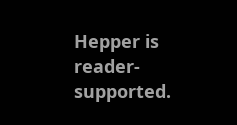Hepper is reader-supported.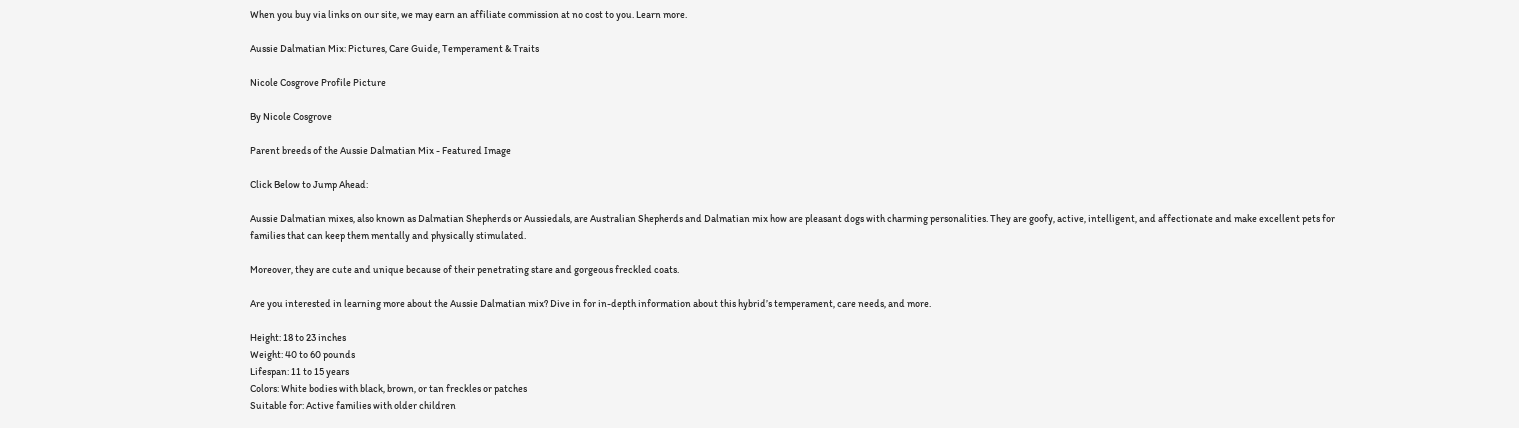When you buy via links on our site, we may earn an affiliate commission at no cost to you. Learn more.

Aussie Dalmatian Mix: Pictures, Care Guide, Temperament & Traits

Nicole Cosgrove Profile Picture

By Nicole Cosgrove

Parent breeds of the Aussie Dalmatian Mix - Featured Image

Click Below to Jump Ahead:

Aussie Dalmatian mixes, also known as Dalmatian Shepherds or Aussiedals, are Australian Shepherds and Dalmatian mix how are pleasant dogs with charming personalities. They are goofy, active, intelligent, and affectionate and make excellent pets for families that can keep them mentally and physically stimulated.

Moreover, they are cute and unique because of their penetrating stare and gorgeous freckled coats.

Are you interested in learning more about the Aussie Dalmatian mix? Dive in for in-depth information about this hybrid’s temperament, care needs, and more.

Height: 18 to 23 inches
Weight: 40 to 60 pounds
Lifespan: 11 to 15 years
Colors: White bodies with black, brown, or tan freckles or patches
Suitable for: Active families with older children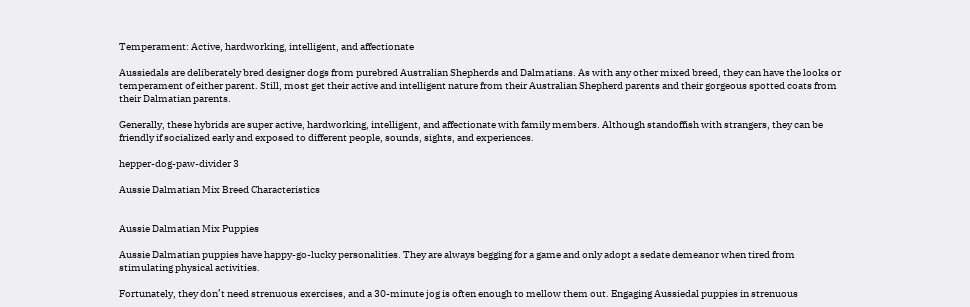Temperament: Active, hardworking, intelligent, and affectionate

Aussiedals are deliberately bred designer dogs from purebred Australian Shepherds and Dalmatians. As with any other mixed breed, they can have the looks or temperament of either parent. Still, most get their active and intelligent nature from their Australian Shepherd parents and their gorgeous spotted coats from their Dalmatian parents.

Generally, these hybrids are super active, hardworking, intelligent, and affectionate with family members. Although standoffish with strangers, they can be friendly if socialized early and exposed to different people, sounds, sights, and experiences.

hepper-dog-paw-divider 3

Aussie Dalmatian Mix Breed Characteristics


Aussie Dalmatian Mix Puppies

Aussie Dalmatian puppies have happy-go-lucky personalities. They are always begging for a game and only adopt a sedate demeanor when tired from stimulating physical activities.

Fortunately, they don’t need strenuous exercises, and a 30-minute jog is often enough to mellow them out. Engaging Aussiedal puppies in strenuous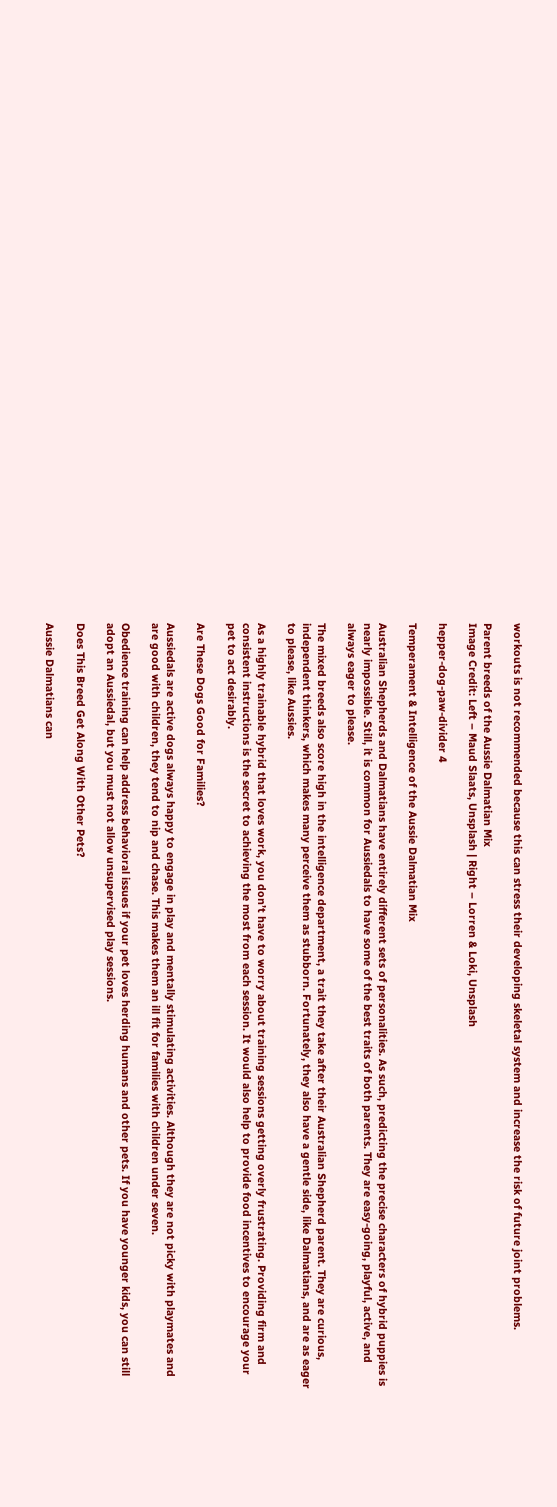workouts is not recommended because this can stress their developing skeletal system and increase the risk of future joint problems.

Parent breeds of the Aussie Dalmatian Mix
Image Credit: Left – Maud Slaats, Unsplash | Right – Lorren & Loki, Unsplash

hepper-dog-paw-divider 4

Temperament & Intelligence of the Aussie Dalmatian Mix

Australian Shepherds and Dalmatians have entirely different sets of personalities. As such, predicting the precise characters of hybrid puppies is nearly impossible. Still, it is common for Aussiedals to have some of the best traits of both parents. They are easy-going, playful, active, and always eager to please.

The mixed breeds also score high in the intelligence department, a trait they take after their Australian Shepherd parent. They are curious, independent thinkers, which makes many perceive them as stubborn. Fortunately, they also have a gentle side, like Dalmatians, and are as eager to please, like Aussies.

As a highly trainable hybrid that loves work, you don’t have to worry about training sessions getting overly frustrating. Providing firm and consistent instructions is the secret to achieving the most from each session. It would also help to provide food incentives to encourage your pet to act desirably.

Are These Dogs Good for Families?

Aussiedals are active dogs always happy to engage in play and mentally stimulating activities. Although they are not picky with playmates and are good with children, they tend to nip and chase. This makes them an ill fit for families with children under seven.

Obedience training can help address behavioral issues if your pet loves herding humans and other pets. If you have younger kids, you can still adopt an Aussiedal, but you must not allow unsupervised play sessions.

Does This Breed Get Along With Other Pets?

Aussie Dalmatians can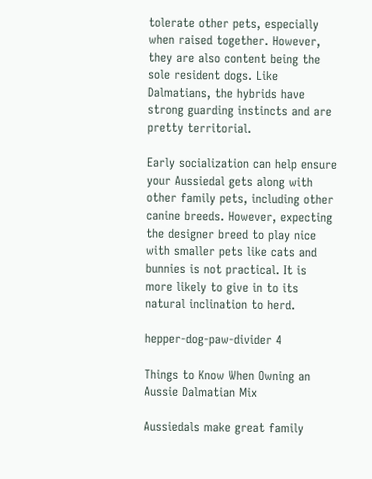tolerate other pets, especially when raised together. However, they are also content being the sole resident dogs. Like Dalmatians, the hybrids have strong guarding instincts and are pretty territorial.

Early socialization can help ensure your Aussiedal gets along with other family pets, including other canine breeds. However, expecting the designer breed to play nice with smaller pets like cats and bunnies is not practical. It is more likely to give in to its natural inclination to herd.

hepper-dog-paw-divider 4

Things to Know When Owning an Aussie Dalmatian Mix

Aussiedals make great family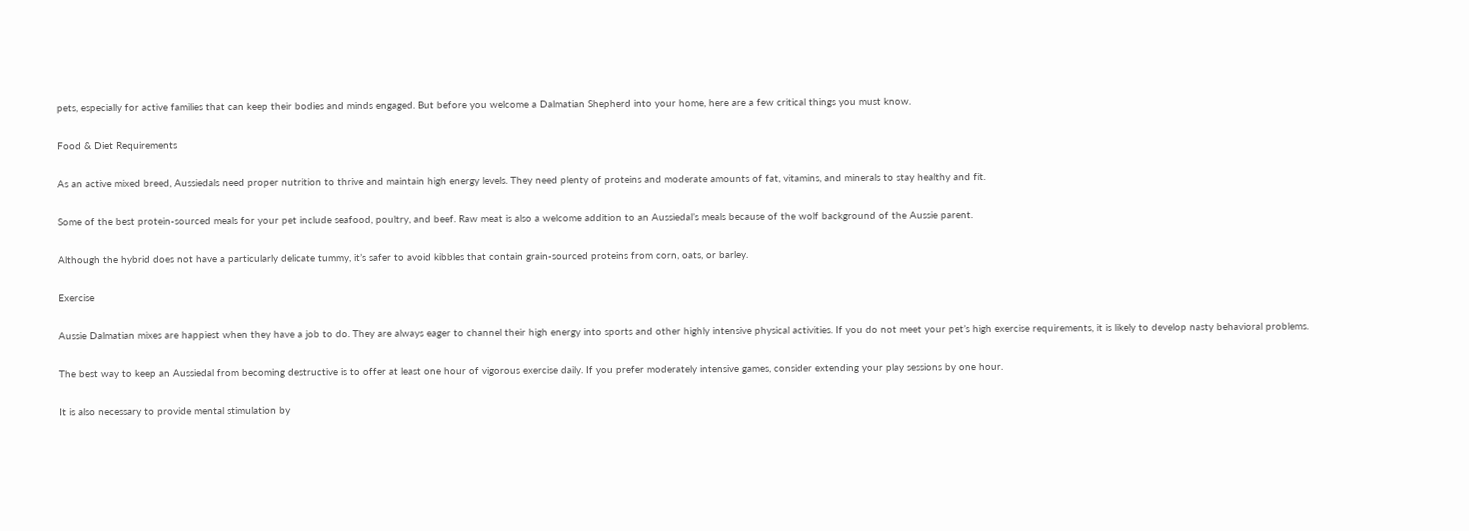pets, especially for active families that can keep their bodies and minds engaged. But before you welcome a Dalmatian Shepherd into your home, here are a few critical things you must know.

Food & Diet Requirements

As an active mixed breed, Aussiedals need proper nutrition to thrive and maintain high energy levels. They need plenty of proteins and moderate amounts of fat, vitamins, and minerals to stay healthy and fit.

Some of the best protein-sourced meals for your pet include seafood, poultry, and beef. Raw meat is also a welcome addition to an Aussiedal’s meals because of the wolf background of the Aussie parent.

Although the hybrid does not have a particularly delicate tummy, it’s safer to avoid kibbles that contain grain-sourced proteins from corn, oats, or barley.

Exercise

Aussie Dalmatian mixes are happiest when they have a job to do. They are always eager to channel their high energy into sports and other highly intensive physical activities. If you do not meet your pet’s high exercise requirements, it is likely to develop nasty behavioral problems.

The best way to keep an Aussiedal from becoming destructive is to offer at least one hour of vigorous exercise daily. If you prefer moderately intensive games, consider extending your play sessions by one hour.

It is also necessary to provide mental stimulation by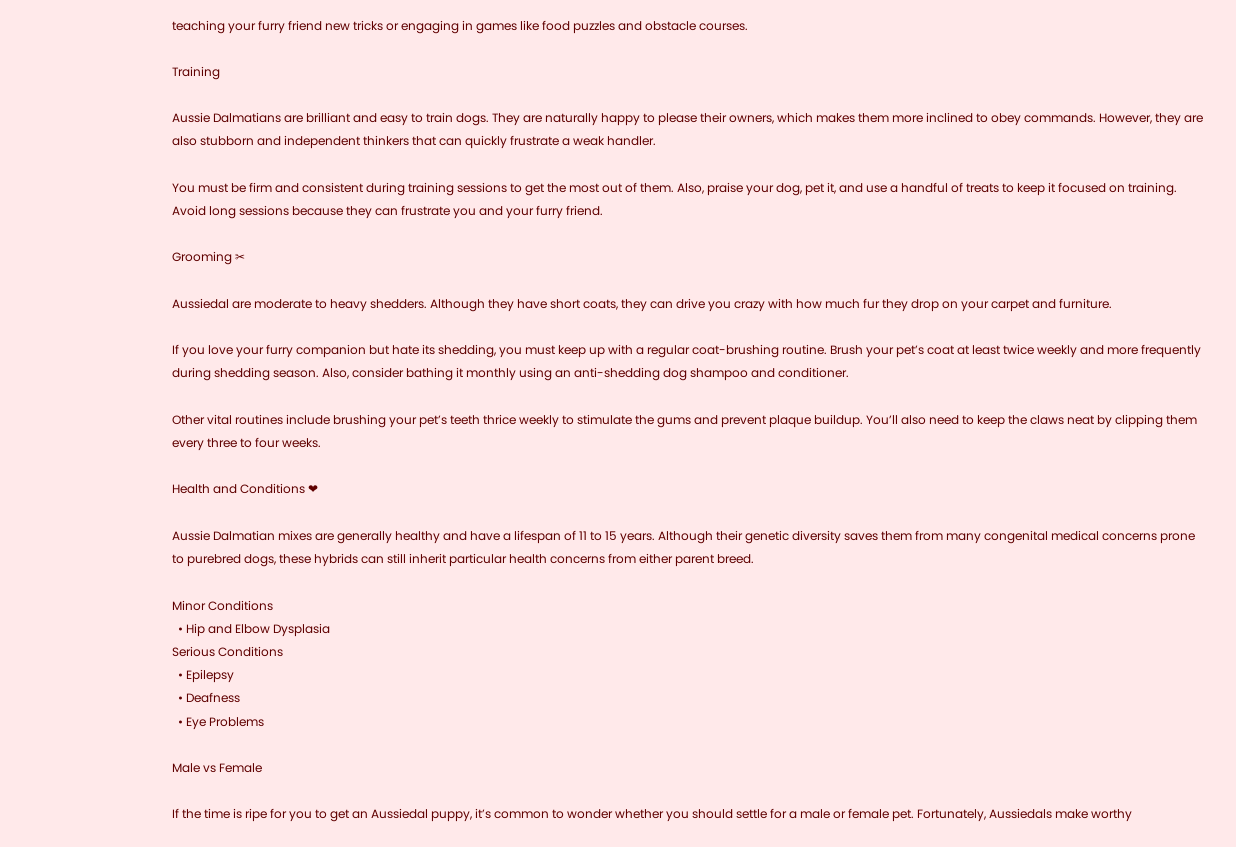teaching your furry friend new tricks or engaging in games like food puzzles and obstacle courses.

Training

Aussie Dalmatians are brilliant and easy to train dogs. They are naturally happy to please their owners, which makes them more inclined to obey commands. However, they are also stubborn and independent thinkers that can quickly frustrate a weak handler.

You must be firm and consistent during training sessions to get the most out of them. Also, praise your dog, pet it, and use a handful of treats to keep it focused on training. Avoid long sessions because they can frustrate you and your furry friend.

Grooming ✂

Aussiedal are moderate to heavy shedders. Although they have short coats, they can drive you crazy with how much fur they drop on your carpet and furniture.

If you love your furry companion but hate its shedding, you must keep up with a regular coat-brushing routine. Brush your pet’s coat at least twice weekly and more frequently during shedding season. Also, consider bathing it monthly using an anti-shedding dog shampoo and conditioner.

Other vital routines include brushing your pet’s teeth thrice weekly to stimulate the gums and prevent plaque buildup. You’ll also need to keep the claws neat by clipping them every three to four weeks.

Health and Conditions ❤

Aussie Dalmatian mixes are generally healthy and have a lifespan of 11 to 15 years. Although their genetic diversity saves them from many congenital medical concerns prone to purebred dogs, these hybrids can still inherit particular health concerns from either parent breed.

Minor Conditions
  • Hip and Elbow Dysplasia
Serious Conditions
  • Epilepsy
  • Deafness
  • Eye Problems

Male vs Female

If the time is ripe for you to get an Aussiedal puppy, it’s common to wonder whether you should settle for a male or female pet. Fortunately, Aussiedals make worthy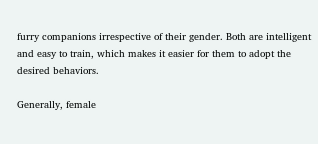furry companions irrespective of their gender. Both are intelligent and easy to train, which makes it easier for them to adopt the desired behaviors.

Generally, female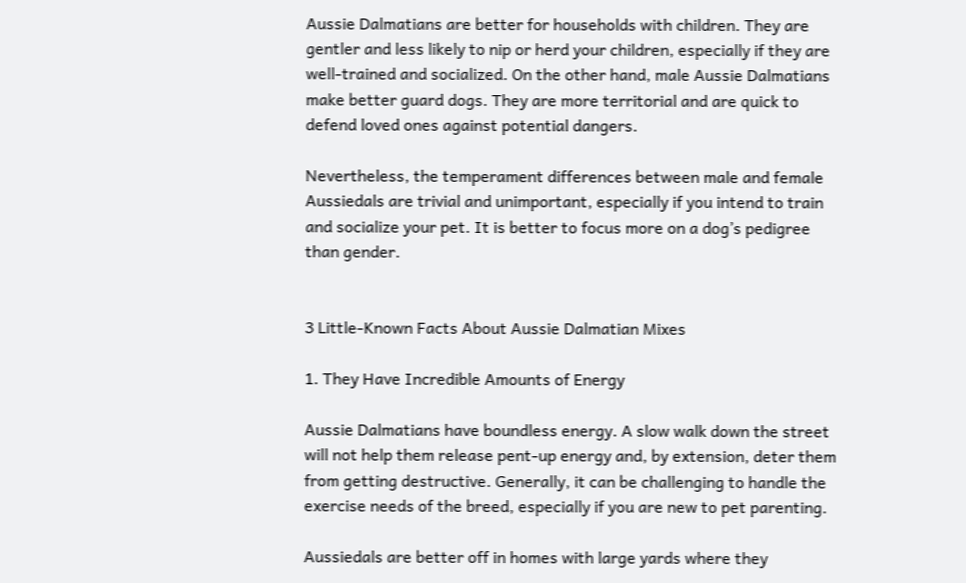Aussie Dalmatians are better for households with children. They are gentler and less likely to nip or herd your children, especially if they are well-trained and socialized. On the other hand, male Aussie Dalmatians make better guard dogs. They are more territorial and are quick to defend loved ones against potential dangers.

Nevertheless, the temperament differences between male and female Aussiedals are trivial and unimportant, especially if you intend to train and socialize your pet. It is better to focus more on a dog’s pedigree than gender.


3 Little-Known Facts About Aussie Dalmatian Mixes

1. They Have Incredible Amounts of Energy

Aussie Dalmatians have boundless energy. A slow walk down the street will not help them release pent-up energy and, by extension, deter them from getting destructive. Generally, it can be challenging to handle the exercise needs of the breed, especially if you are new to pet parenting.

Aussiedals are better off in homes with large yards where they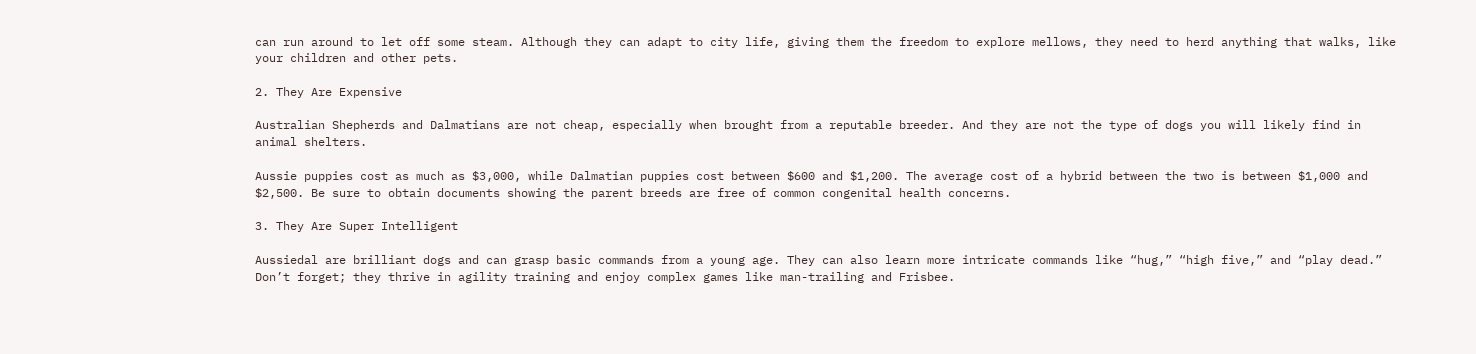can run around to let off some steam. Although they can adapt to city life, giving them the freedom to explore mellows, they need to herd anything that walks, like your children and other pets.

2. They Are Expensive

Australian Shepherds and Dalmatians are not cheap, especially when brought from a reputable breeder. And they are not the type of dogs you will likely find in animal shelters.

Aussie puppies cost as much as $3,000, while Dalmatian puppies cost between $600 and $1,200. The average cost of a hybrid between the two is between $1,000 and $2,500. Be sure to obtain documents showing the parent breeds are free of common congenital health concerns.

3. They Are Super Intelligent

Aussiedal are brilliant dogs and can grasp basic commands from a young age. They can also learn more intricate commands like “hug,” “high five,” and “play dead.” Don’t forget; they thrive in agility training and enjoy complex games like man-trailing and Frisbee.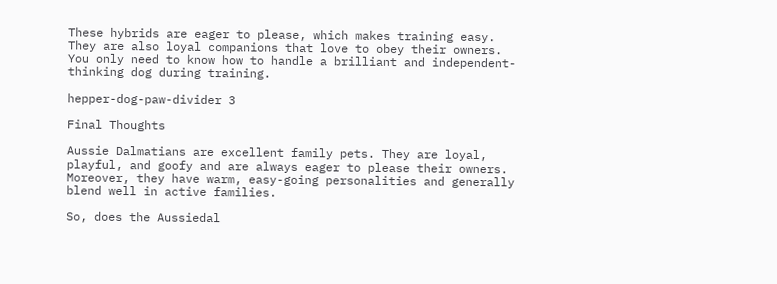These hybrids are eager to please, which makes training easy. They are also loyal companions that love to obey their owners. You only need to know how to handle a brilliant and independent-thinking dog during training.

hepper-dog-paw-divider 3

Final Thoughts

Aussie Dalmatians are excellent family pets. They are loyal, playful, and goofy and are always eager to please their owners. Moreover, they have warm, easy-going personalities and generally blend well in active families.

So, does the Aussiedal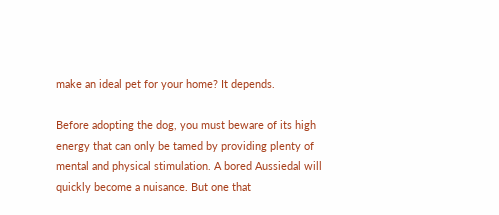make an ideal pet for your home? It depends.

Before adopting the dog, you must beware of its high energy that can only be tamed by providing plenty of mental and physical stimulation. A bored Aussiedal will quickly become a nuisance. But one that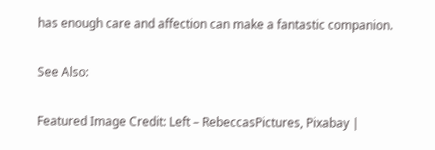has enough care and affection can make a fantastic companion.

See Also:

Featured Image Credit: Left – RebeccasPictures, Pixabay |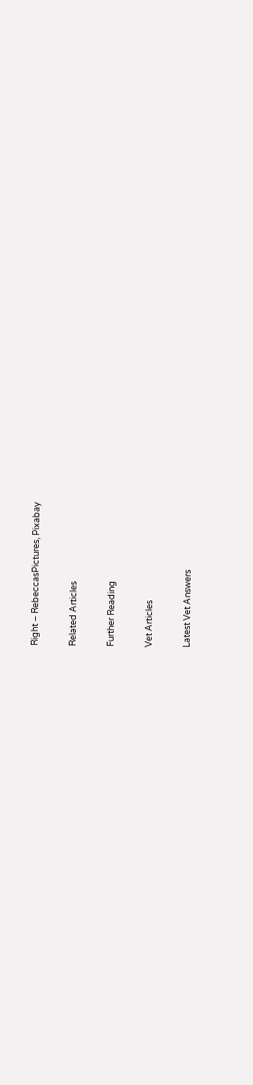Right – RebeccasPictures, Pixabay

Related Articles

Further Reading

Vet Articles

Latest Vet Answers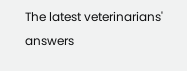The latest veterinarians' answers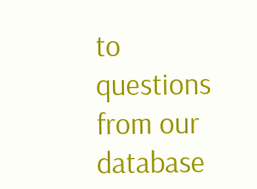to questions from our database